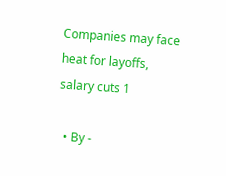Companies may face heat for layoffs, salary cuts 1

  • By -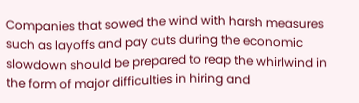Companies that sowed the wind with harsh measures such as layoffs and pay cuts during the economic slowdown should be prepared to reap the whirlwind in the form of major difficulties in hiring and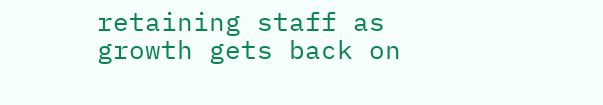retaining staff as growth gets back on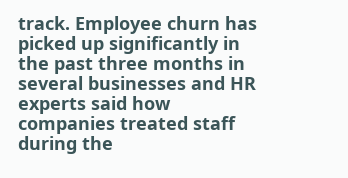track. Employee churn has picked up significantly in the past three months in several businesses and HR experts said how companies treated staff during the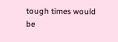tough times would be